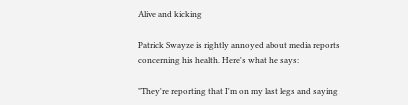Alive and kicking

Patrick Swayze is rightly annoyed about media reports concerning his health. Here's what he says:

"They're reporting that I'm on my last legs and saying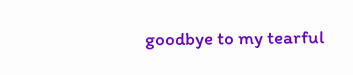goodbye to my tearful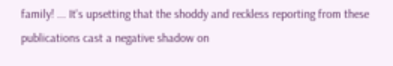family! ... It's upsetting that the shoddy and reckless reporting from these publications cast a negative shadow on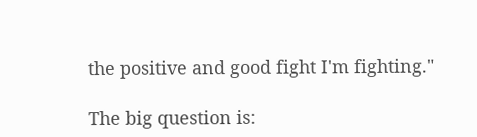the positive and good fight I'm fighting."

The big question is: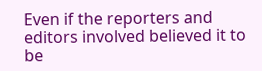Even if the reporters and editors involved believed it to be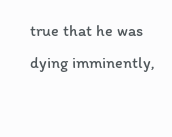true that he was dying imminently,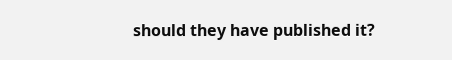should they have published it?